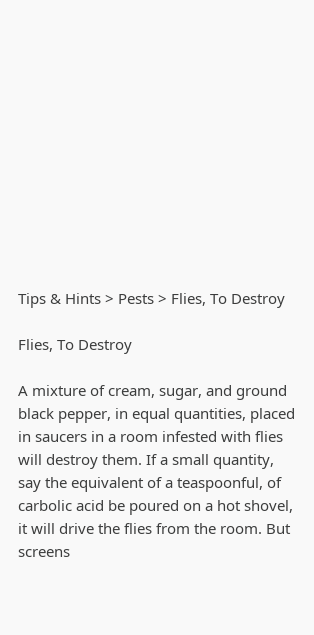Tips & Hints > Pests > Flies, To Destroy

Flies, To Destroy

A mixture of cream, sugar, and ground black pepper, in equal quantities, placed in saucers in a room infested with flies will destroy them. If a small quantity, say the equivalent of a teaspoonful, of carbolic acid be poured on a hot shovel, it will drive the flies from the room. But screens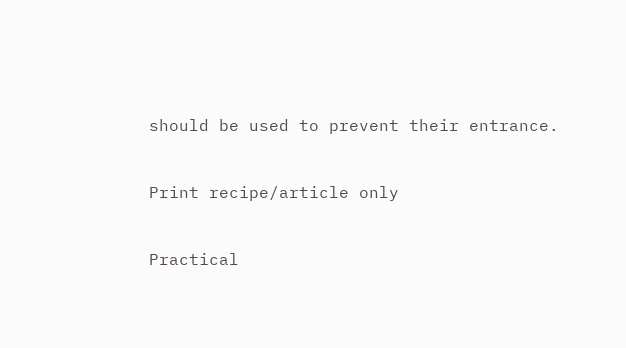should be used to prevent their entrance.


Print recipe/article only


Practical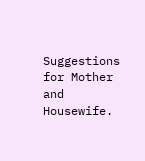Suggestions for Mother and Housewife.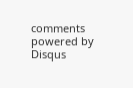comments powered by Disqus